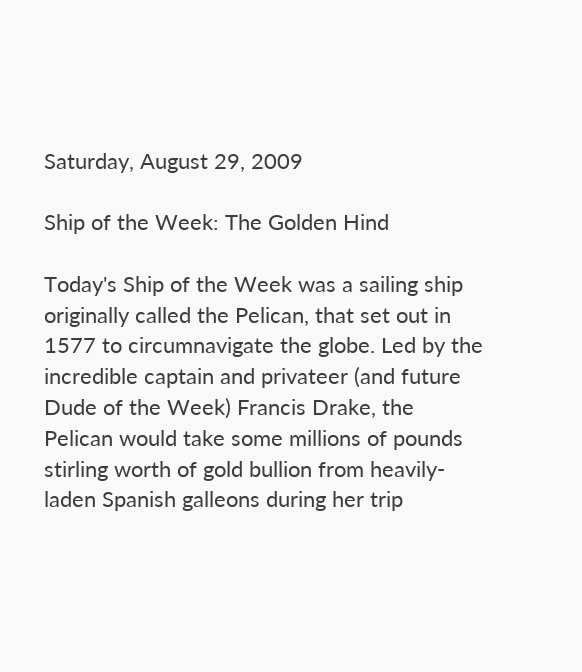Saturday, August 29, 2009

Ship of the Week: The Golden Hind

Today's Ship of the Week was a sailing ship originally called the Pelican, that set out in 1577 to circumnavigate the globe. Led by the incredible captain and privateer (and future Dude of the Week) Francis Drake, the Pelican would take some millions of pounds stirling worth of gold bullion from heavily-laden Spanish galleons during her trip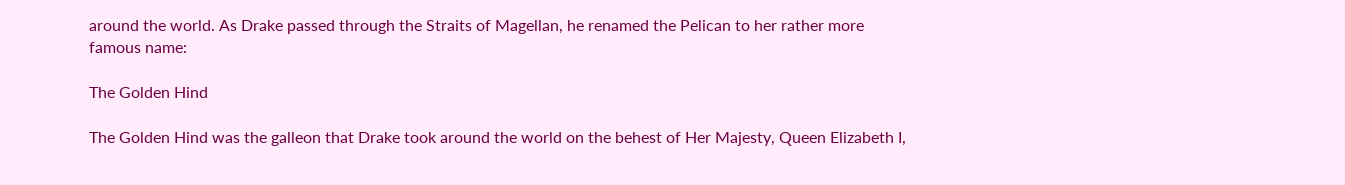around the world. As Drake passed through the Straits of Magellan, he renamed the Pelican to her rather more famous name:

The Golden Hind

The Golden Hind was the galleon that Drake took around the world on the behest of Her Majesty, Queen Elizabeth I,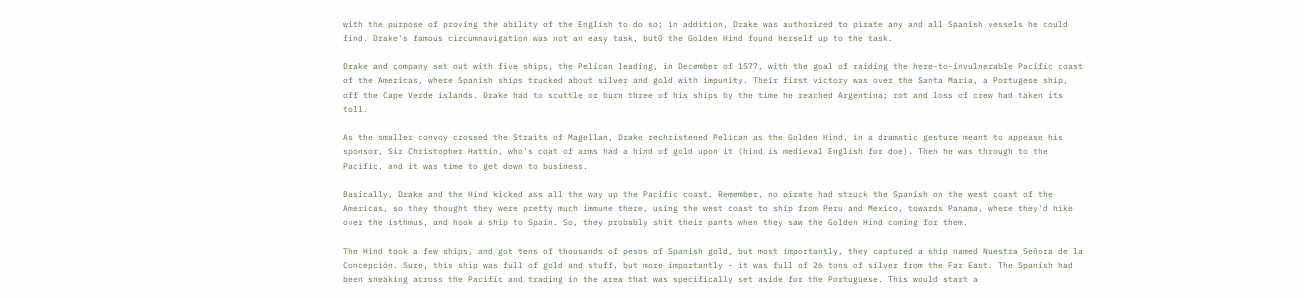with the purpose of proving the ability of the English to do so; in addition, Drake was authorized to pirate any and all Spanish vessels he could find. Drake's famous circumnavigation was not an easy task, but0 the Golden Hind found herself up to the task.

Drake and company set out with five ships, the Pelican leading, in December of 1577, with the goal of raiding the here-to-invulnerable Pacific coast of the Americas, where Spanish ships trucked about silver and gold with impunity. Their first victory was over the Santa Maria, a Portugese ship, off the Cape Verde islands. Drake had to scuttle or burn three of his ships by the time he reached Argentina; rot and loss of crew had taken its toll.

As the smaller convoy crossed the Straits of Magellan, Drake rechristened Pelican as the Golden Hind, in a dramatic gesture meant to appease his sponsor, Sir Christopher Hattin, who's coat of arms had a hind of gold upon it (hind is medieval English for doe). Then he was through to the Pacific, and it was time to get down to business.

Basically, Drake and the Hind kicked ass all the way up the Pacific coast. Remember, no pirate had struck the Spanish on the west coast of the Americas, so they thought they were pretty much immune there, using the west coast to ship from Peru and Mexico, towards Panama, where they'd hike over the isthmus, and hook a ship to Spain. So, they probably shit their pants when they saw the Golden Hind coming for them.

The Hind took a few ships, and got tens of thousands of pesos of Spanish gold, but most importantly, they captured a ship named Nuestra Señora de la Concepción. Sure, this ship was full of gold and stuff, but more importantly - it was full of 26 tons of silver from the Far East. The Spanish had been sneaking across the Pacific and trading in the area that was specifically set aside for the Portuguese. This would start a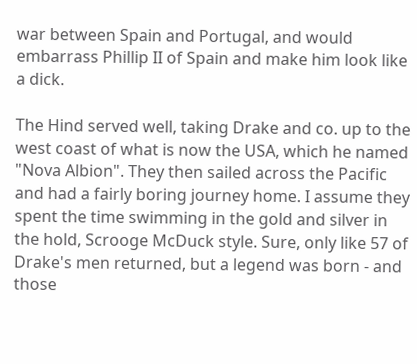war between Spain and Portugal, and would embarrass Phillip II of Spain and make him look like a dick.

The Hind served well, taking Drake and co. up to the west coast of what is now the USA, which he named "Nova Albion". They then sailed across the Pacific and had a fairly boring journey home. I assume they spent the time swimming in the gold and silver in the hold, Scrooge McDuck style. Sure, only like 57 of Drake's men returned, but a legend was born - and those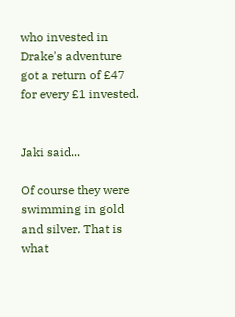who invested in Drake's adventure got a return of £47 for every £1 invested.


Jaki said...

Of course they were swimming in gold and silver. That is what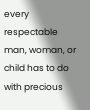every respectable man, woman, or child has to do with precious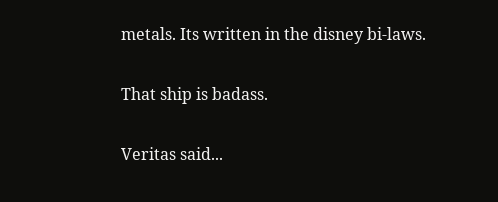metals. Its written in the disney bi-laws.

That ship is badass.

Veritas said...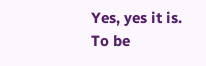Yes, yes it is. To be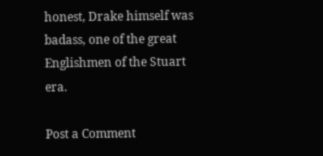honest, Drake himself was badass, one of the great Englishmen of the Stuart era.

Post a Comment